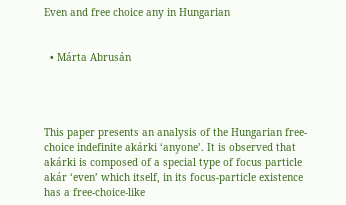Even and free choice any in Hungarian


  • Márta Abrusán




This paper presents an analysis of the Hungarian free-choice indefinite akárki ‘anyone’. It is observed that akárki is composed of a special type of focus particle akár ‘even’ which itself, in its focus-particle existence has a free-choice-like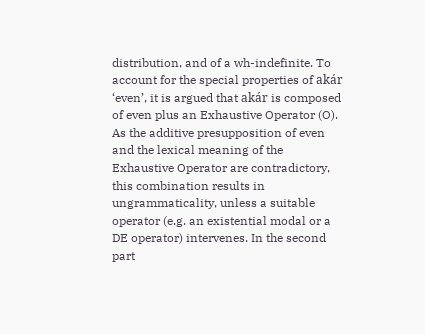distribution, and of a wh-indefinite. To account for the special properties of akár ‘even’, it is argued that akár is composed of even plus an Exhaustive Operator (O). As the additive presupposition of even and the lexical meaning of the Exhaustive Operator are contradictory, this combination results in ungrammaticality, unless a suitable operator (e.g. an existential modal or a DE operator) intervenes. In the second part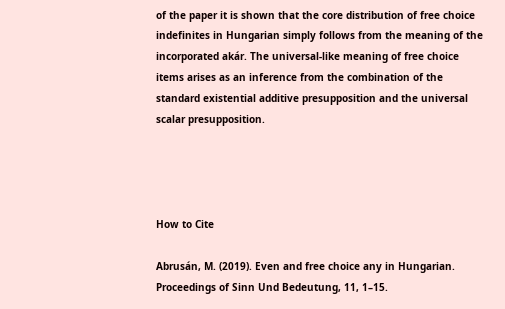of the paper it is shown that the core distribution of free choice indefinites in Hungarian simply follows from the meaning of the incorporated akár. The universal-like meaning of free choice items arises as an inference from the combination of the standard existential additive presupposition and the universal scalar presupposition.




How to Cite

Abrusán, M. (2019). Even and free choice any in Hungarian. Proceedings of Sinn Und Bedeutung, 11, 1–15.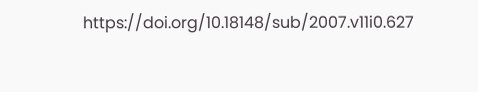https://doi.org/10.18148/sub/2007.v11i0.627